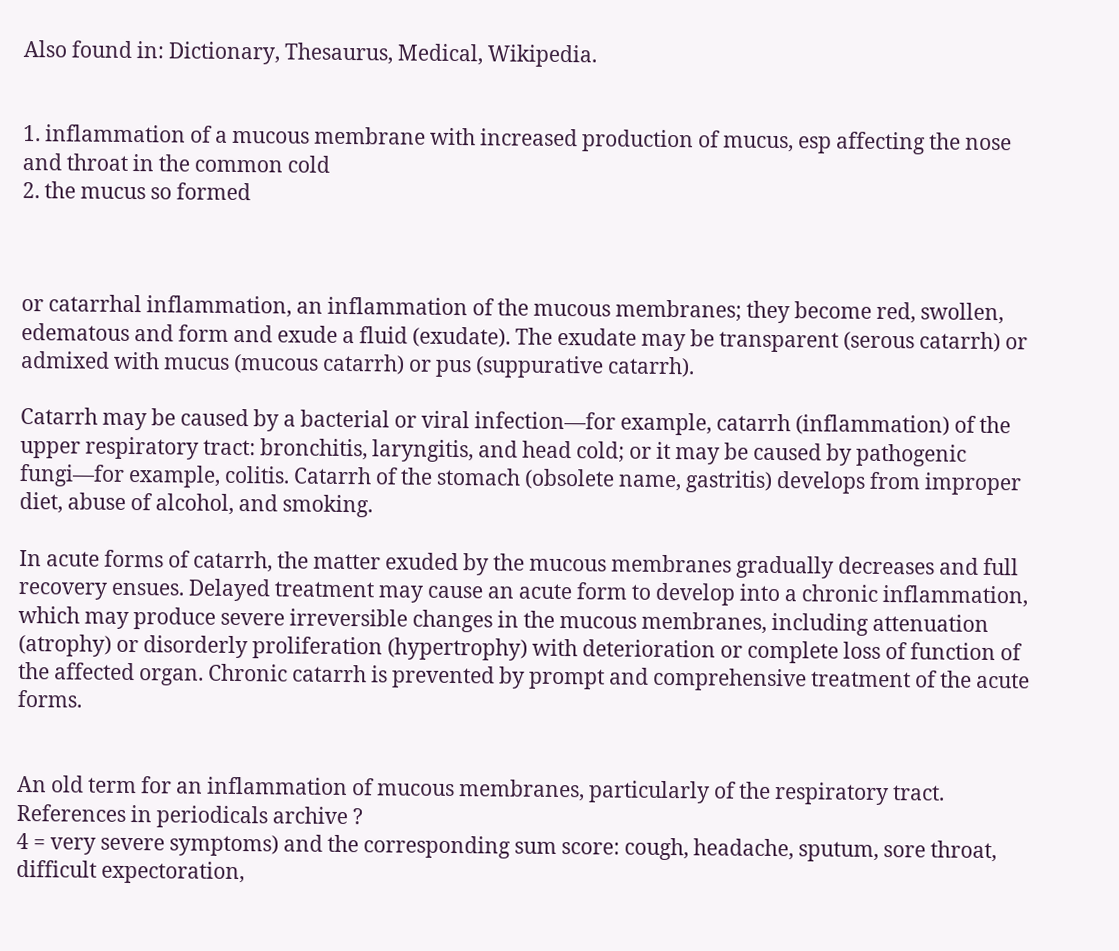Also found in: Dictionary, Thesaurus, Medical, Wikipedia.


1. inflammation of a mucous membrane with increased production of mucus, esp affecting the nose and throat in the common cold
2. the mucus so formed



or catarrhal inflammation, an inflammation of the mucous membranes; they become red, swollen, edematous and form and exude a fluid (exudate). The exudate may be transparent (serous catarrh) or admixed with mucus (mucous catarrh) or pus (suppurative catarrh).

Catarrh may be caused by a bacterial or viral infection—for example, catarrh (inflammation) of the upper respiratory tract: bronchitis, laryngitis, and head cold; or it may be caused by pathogenic fungi—for example, colitis. Catarrh of the stomach (obsolete name, gastritis) develops from improper diet, abuse of alcohol, and smoking.

In acute forms of catarrh, the matter exuded by the mucous membranes gradually decreases and full recovery ensues. Delayed treatment may cause an acute form to develop into a chronic inflammation, which may produce severe irreversible changes in the mucous membranes, including attenuation (atrophy) or disorderly proliferation (hypertrophy) with deterioration or complete loss of function of the affected organ. Chronic catarrh is prevented by prompt and comprehensive treatment of the acute forms.


An old term for an inflammation of mucous membranes, particularly of the respiratory tract.
References in periodicals archive ?
4 = very severe symptoms) and the corresponding sum score: cough, headache, sputum, sore throat, difficult expectoration,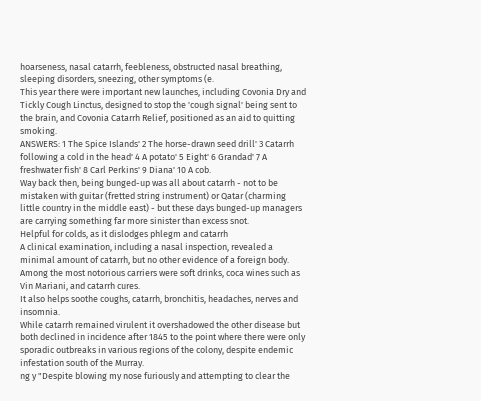hoarseness, nasal catarrh, feebleness, obstructed nasal breathing, sleeping disorders, sneezing, other symptoms (e.
This year there were important new launches, including Covonia Dry and Tickly Cough Linctus, designed to stop the 'cough signal' being sent to the brain, and Covonia Catarrh Relief, positioned as an aid to quitting smoking.
ANSWERS: 1 The Spice Islands' 2 The horse-drawn seed drill' 3 Catarrh following a cold in the head' 4 A potato' 5 Eight' 6 Grandad' 7 A freshwater fish' 8 Carl Perkins' 9 Diana' 10 A cob.
Way back then, being bunged-up was all about catarrh - not to be mistaken with guitar (fretted string instrument) or Qatar (charming little country in the middle east) - but these days bunged-up managers are carrying something far more sinister than excess snot.
Helpful for colds, as it dislodges phlegm and catarrh
A clinical examination, including a nasal inspection, revealed a minimal amount of catarrh, but no other evidence of a foreign body.
Among the most notorious carriers were soft drinks, coca wines such as Vin Mariani, and catarrh cures.
It also helps soothe coughs, catarrh, bronchitis, headaches, nerves and insomnia.
While catarrh remained virulent it overshadowed the other disease but both declined in incidence after 1845 to the point where there were only sporadic outbreaks in various regions of the colony, despite endemic infestation south of the Murray.
ng y "Despite blowing my nose furiously and attempting to clear the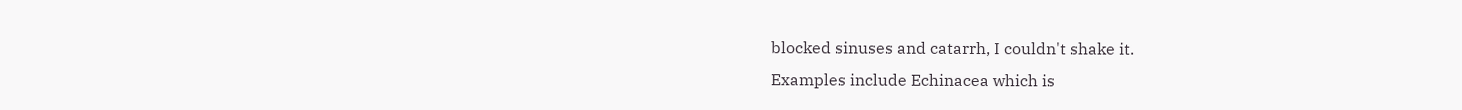blocked sinuses and catarrh, I couldn't shake it.
Examples include Echinacea which is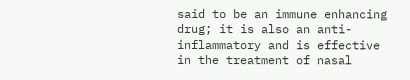said to be an immune enhancing drug; it is also an anti-inflammatory and is effective in the treatment of nasal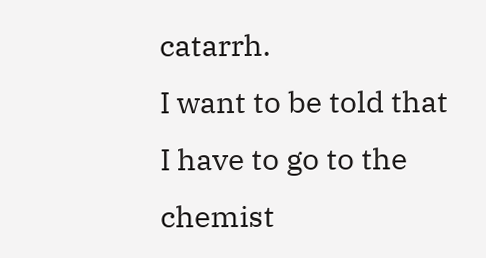catarrh.
I want to be told that I have to go to the chemist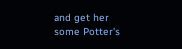and get her some Potter's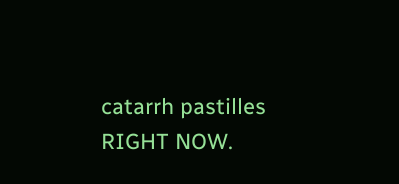catarrh pastilles RIGHT NOW.